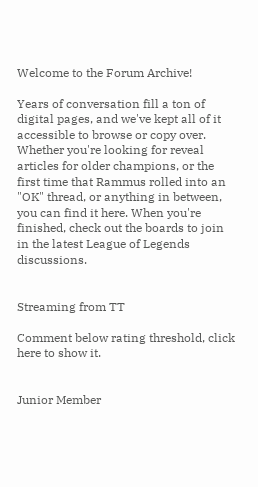Welcome to the Forum Archive!

Years of conversation fill a ton of digital pages, and we've kept all of it accessible to browse or copy over. Whether you're looking for reveal articles for older champions, or the first time that Rammus rolled into an "OK" thread, or anything in between, you can find it here. When you're finished, check out the boards to join in the latest League of Legends discussions.


Streaming from TT

Comment below rating threshold, click here to show it.


Junior Member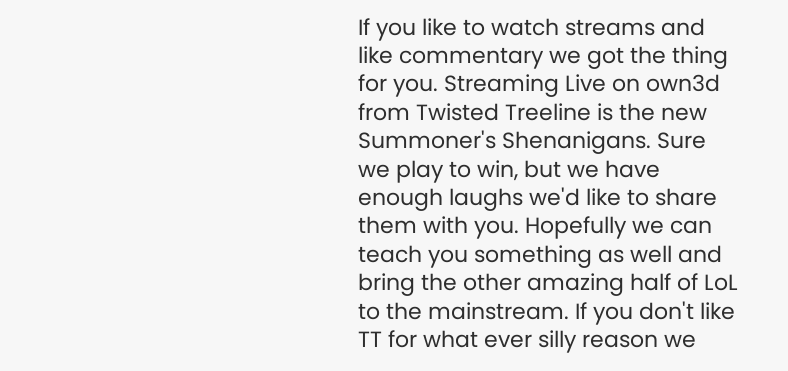If you like to watch streams and like commentary we got the thing for you. Streaming Live on own3d from Twisted Treeline is the new Summoner's Shenanigans. Sure we play to win, but we have enough laughs we'd like to share them with you. Hopefully we can teach you something as well and bring the other amazing half of LoL to the mainstream. If you don't like TT for what ever silly reason we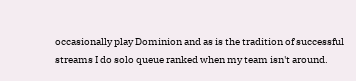occasionally play Dominion and as is the tradition of successful streams I do solo queue ranked when my team isn't around.